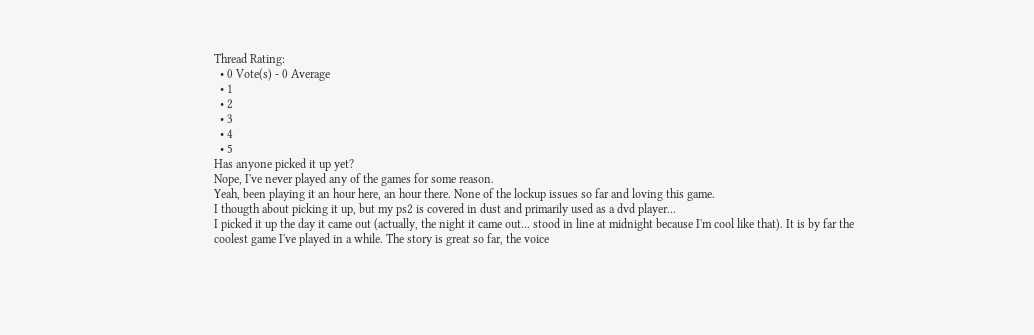Thread Rating:
  • 0 Vote(s) - 0 Average
  • 1
  • 2
  • 3
  • 4
  • 5
Has anyone picked it up yet?
Nope, I've never played any of the games for some reason.
Yeah, been playing it an hour here, an hour there. None of the lockup issues so far and loving this game.
I thougth about picking it up, but my ps2 is covered in dust and primarily used as a dvd player...
I picked it up the day it came out (actually, the night it came out... stood in line at midnight because I'm cool like that). It is by far the coolest game I've played in a while. The story is great so far, the voice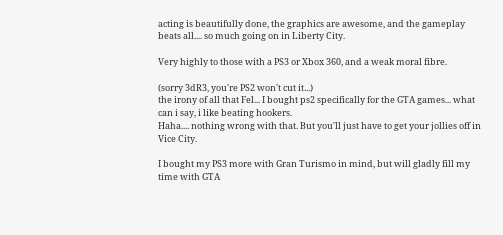acting is beautifully done, the graphics are awesome, and the gameplay beats all.... so much going on in Liberty City.

Very highly to those with a PS3 or Xbox 360, and a weak moral fibre.

(sorry 3dR3, you're PS2 won't cut it...)
the irony of all that Fel... I bought ps2 specifically for the GTA games... what can i say, i like beating hookers.
Haha.... nothing wrong with that. But you'll just have to get your jollies off in Vice City.

I bought my PS3 more with Gran Turismo in mind, but will gladly fill my time with GTA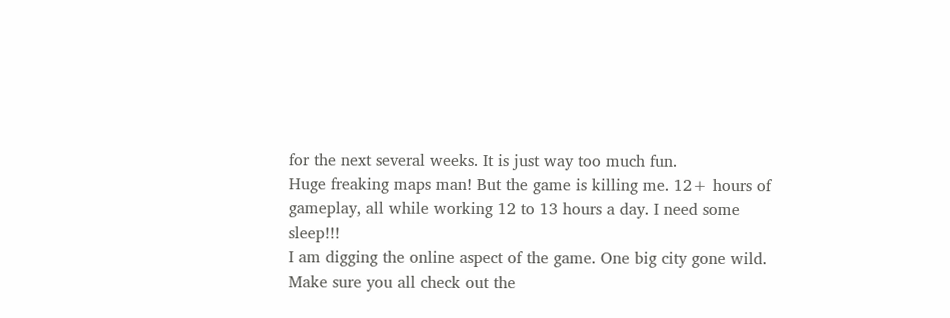for the next several weeks. It is just way too much fun.
Huge freaking maps man! But the game is killing me. 12+ hours of gameplay, all while working 12 to 13 hours a day. I need some sleep!!!
I am digging the online aspect of the game. One big city gone wild.
Make sure you all check out the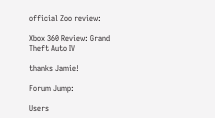official Zoo review:

Xbox 360 Review: Grand Theft Auto IV

thanks Jamie!

Forum Jump:

Users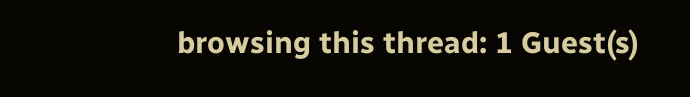browsing this thread: 1 Guest(s)